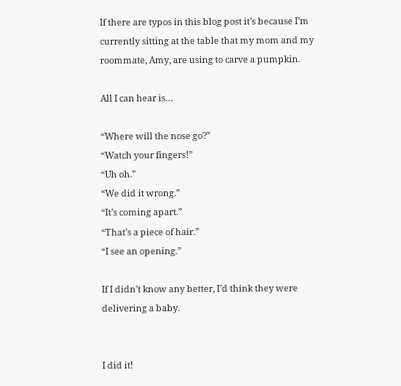If there are typos in this blog post it’s because I’m currently sitting at the table that my mom and my roommate, Amy, are using to carve a pumpkin.

All I can hear is…

“Where will the nose go?”
“Watch your fingers!”
“Uh oh.”
“We did it wrong.”
“It’s coming apart.”
“That’s a piece of hair.”
“I see an opening.”

If I didn’t know any better, I’d think they were delivering a baby.


I did it!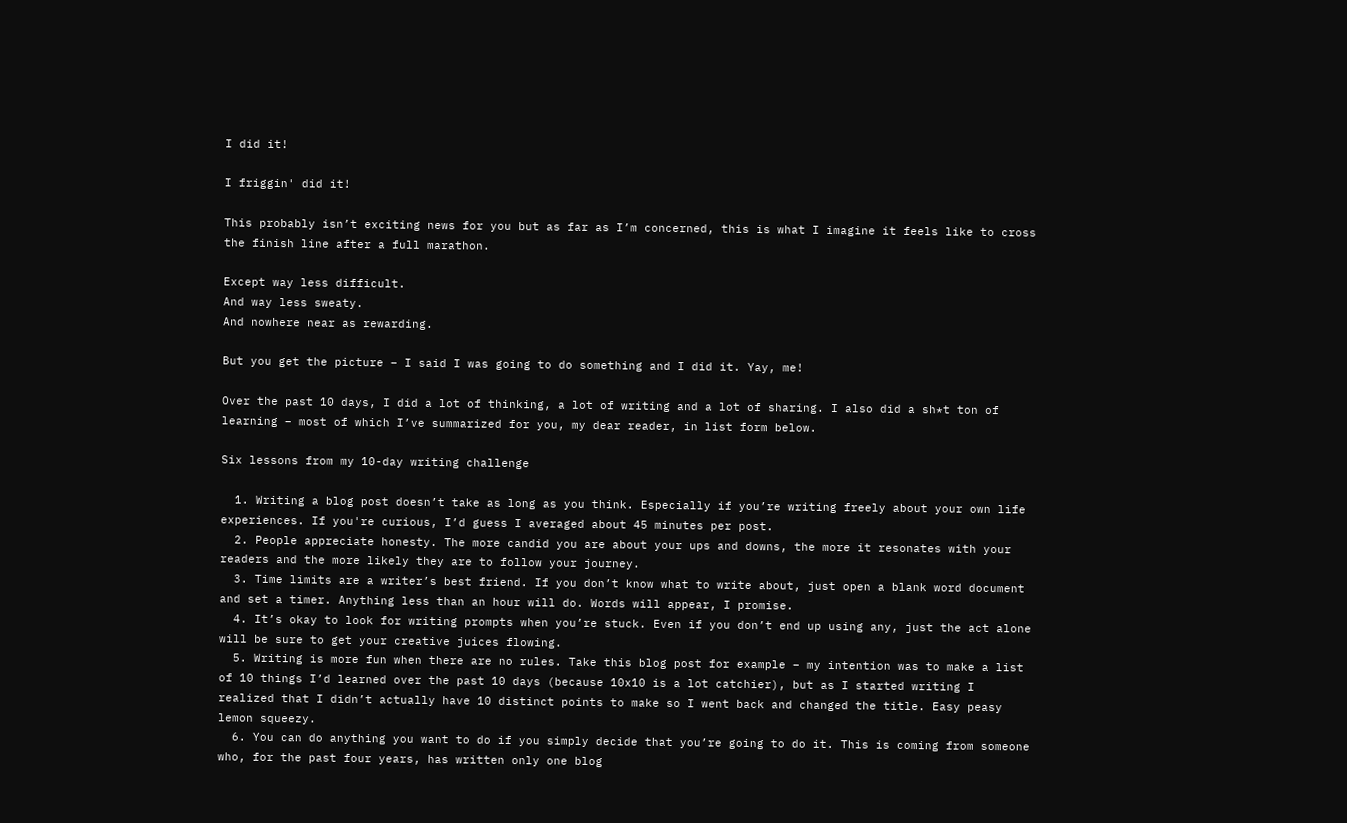I did it!

I friggin' did it!

This probably isn’t exciting news for you but as far as I’m concerned, this is what I imagine it feels like to cross the finish line after a full marathon.

Except way less difficult.
And way less sweaty.
And nowhere near as rewarding.

But you get the picture – I said I was going to do something and I did it. Yay, me!

Over the past 10 days, I did a lot of thinking, a lot of writing and a lot of sharing. I also did a sh*t ton of learning – most of which I’ve summarized for you, my dear reader, in list form below.

Six lessons from my 10-day writing challenge

  1. Writing a blog post doesn’t take as long as you think. Especially if you’re writing freely about your own life experiences. If you're curious, I’d guess I averaged about 45 minutes per post.
  2. People appreciate honesty. The more candid you are about your ups and downs, the more it resonates with your readers and the more likely they are to follow your journey.
  3. Time limits are a writer’s best friend. If you don’t know what to write about, just open a blank word document and set a timer. Anything less than an hour will do. Words will appear, I promise.
  4. It’s okay to look for writing prompts when you’re stuck. Even if you don’t end up using any, just the act alone will be sure to get your creative juices flowing.
  5. Writing is more fun when there are no rules. Take this blog post for example – my intention was to make a list of 10 things I’d learned over the past 10 days (because 10x10 is a lot catchier), but as I started writing I realized that I didn’t actually have 10 distinct points to make so I went back and changed the title. Easy peasy lemon squeezy.
  6. You can do anything you want to do if you simply decide that you’re going to do it. This is coming from someone who, for the past four years, has written only one blog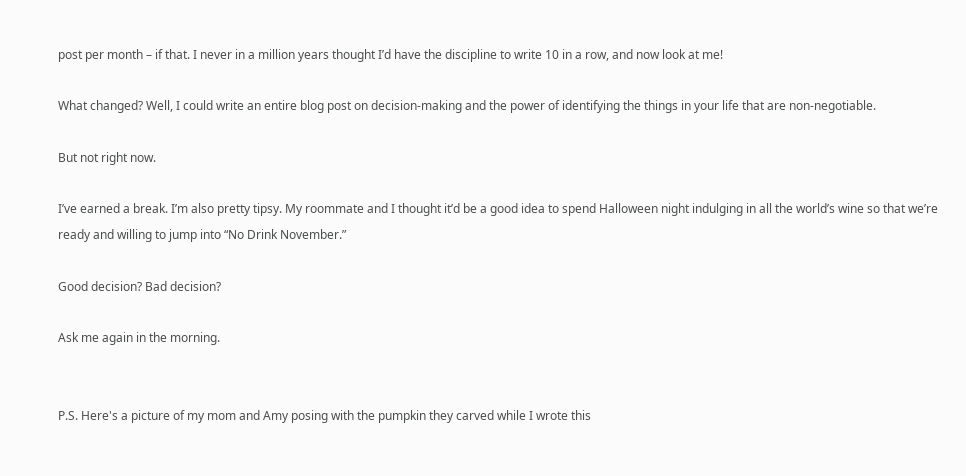post per month – if that. I never in a million years thought I’d have the discipline to write 10 in a row, and now look at me!

What changed? Well, I could write an entire blog post on decision-making and the power of identifying the things in your life that are non-negotiable.

But not right now.

I’ve earned a break. I’m also pretty tipsy. My roommate and I thought it’d be a good idea to spend Halloween night indulging in all the world’s wine so that we’re ready and willing to jump into “No Drink November.”

Good decision? Bad decision?

Ask me again in the morning.


P.S. Here's a picture of my mom and Amy posing with the pumpkin they carved while I wrote this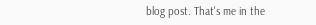blog post. That's me in the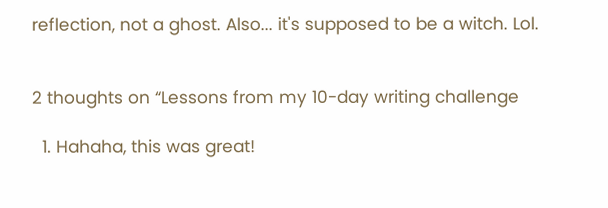reflection, not a ghost. Also... it's supposed to be a witch. Lol.


2 thoughts on “Lessons from my 10-day writing challenge

  1. Hahaha, this was great!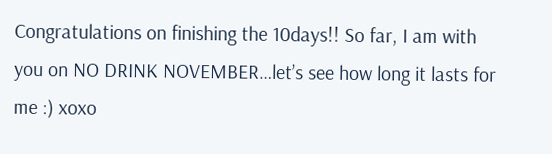Congratulations on finishing the 10days!! So far, I am with you on NO DRINK NOVEMBER…let’s see how long it lasts for me :) xoxo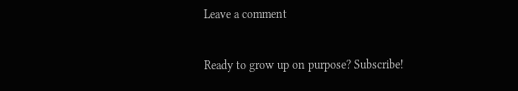Leave a comment

Ready to grow up on purpose? Subscribe!